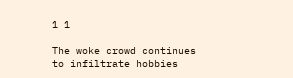1 1

The woke crowd continues to infiltrate hobbies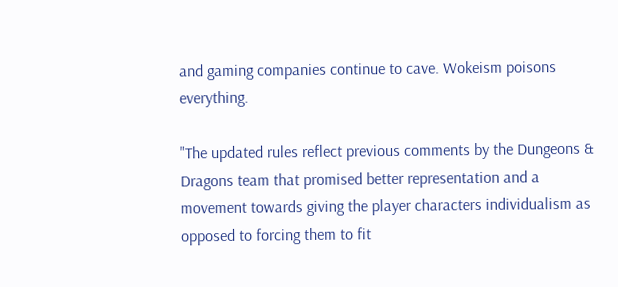and gaming companies continue to cave. Wokeism poisons everything.

"The updated rules reflect previous comments by the Dungeons & Dragons team that promised better representation and a movement towards giving the player characters individualism as opposed to forcing them to fit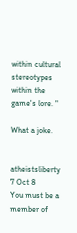within cultural stereotypes within the game's lore. "

What a joke.


atheistsliberty 7 Oct 8
You must be a member of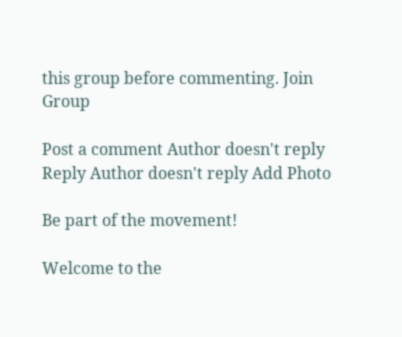this group before commenting. Join Group

Post a comment Author doesn't reply Reply Author doesn't reply Add Photo

Be part of the movement!

Welcome to the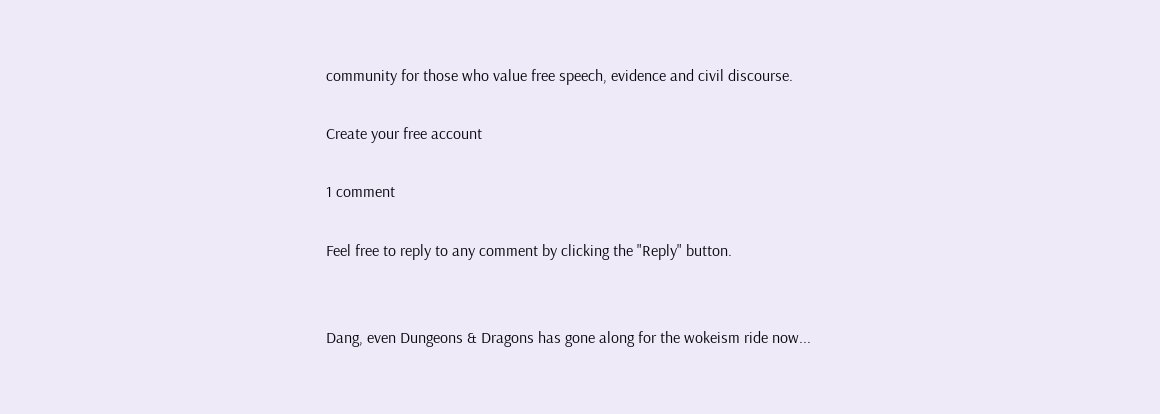community for those who value free speech, evidence and civil discourse.

Create your free account

1 comment

Feel free to reply to any comment by clicking the "Reply" button.


Dang, even Dungeons & Dragons has gone along for the wokeism ride now...